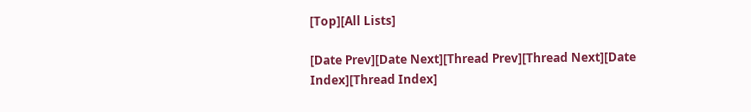[Top][All Lists]

[Date Prev][Date Next][Thread Prev][Thread Next][Date Index][Thread Index]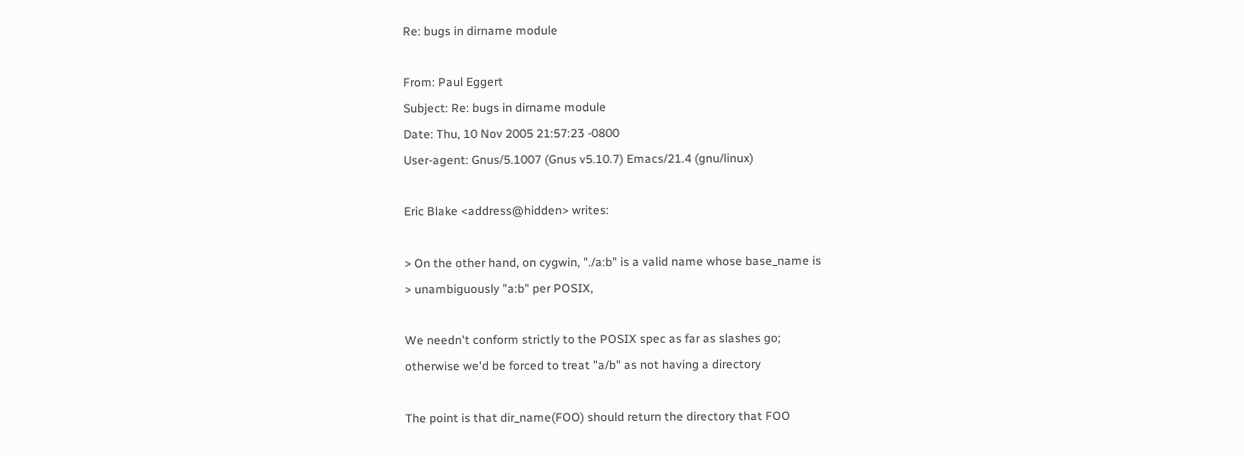Re: bugs in dirname module

From: Paul Eggert
Subject: Re: bugs in dirname module
Date: Thu, 10 Nov 2005 21:57:23 -0800
User-agent: Gnus/5.1007 (Gnus v5.10.7) Emacs/21.4 (gnu/linux)

Eric Blake <address@hidden> writes:

> On the other hand, on cygwin, "./a:b" is a valid name whose base_name is
> unambiguously "a:b" per POSIX,

We needn't conform strictly to the POSIX spec as far as slashes go;
otherwise we'd be forced to treat "a/b" as not having a directory

The point is that dir_name(FOO) should return the directory that FOO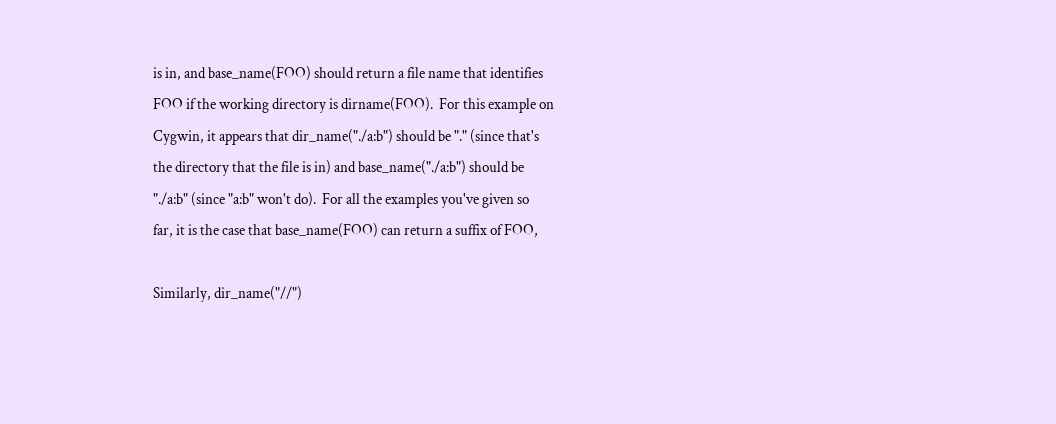is in, and base_name(FOO) should return a file name that identifies
FOO if the working directory is dirname(FOO).  For this example on
Cygwin, it appears that dir_name("./a:b") should be "." (since that's
the directory that the file is in) and base_name("./a:b") should be
"./a:b" (since "a:b" won't do).  For all the examples you've given so
far, it is the case that base_name(FOO) can return a suffix of FOO,

Similarly, dir_name("//")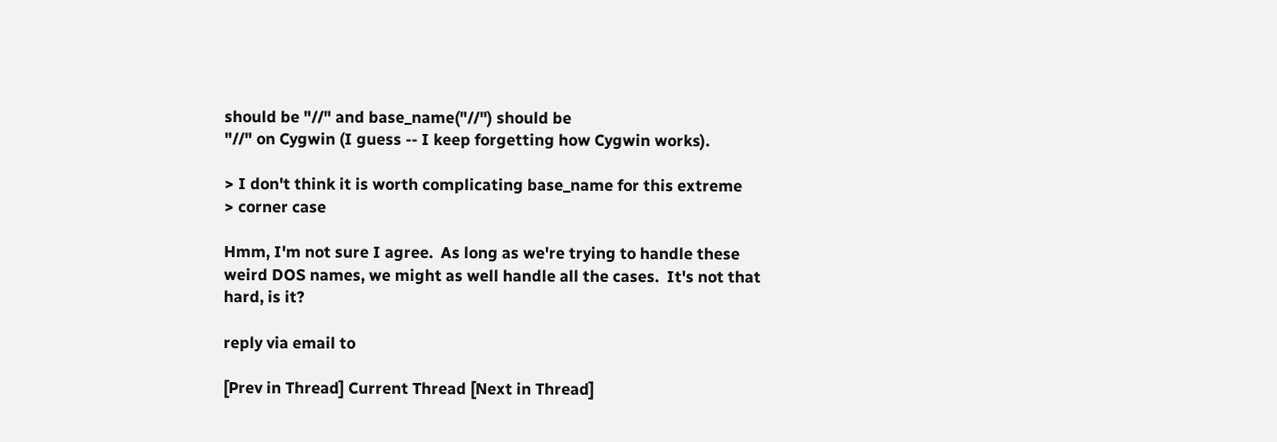should be "//" and base_name("//") should be
"//" on Cygwin (I guess -- I keep forgetting how Cygwin works).

> I don't think it is worth complicating base_name for this extreme
> corner case

Hmm, I'm not sure I agree.  As long as we're trying to handle these
weird DOS names, we might as well handle all the cases.  It's not that
hard, is it?

reply via email to

[Prev in Thread] Current Thread [Next in Thread]